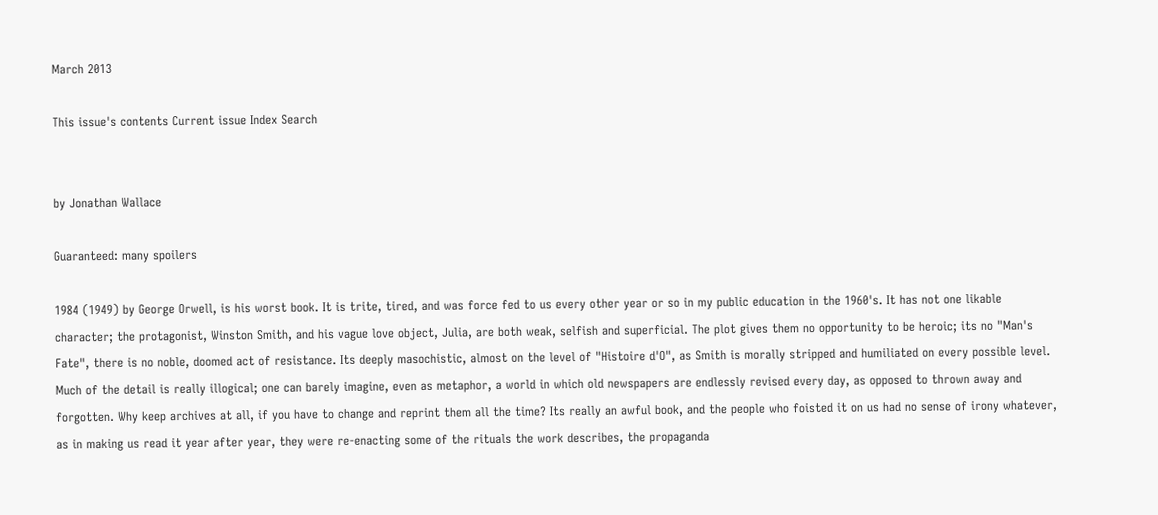March 2013

This issue's contents Current issue Index Search


by Jonathan Wallace

Guaranteed: many spoilers

1984 (1949) by George Orwell, is his worst book. It is trite, tired, and was force fed to us every other year or so in my public education in the 1960's. It has not one likable character; the protagonist, Winston Smith, and his vague love object, Julia, are both weak, selfish and superficial. The plot gives them no opportunity to be heroic; its no "Man's Fate", there is no noble, doomed act of resistance. Its deeply masochistic, almost on the level of "Histoire d'O", as Smith is morally stripped and humiliated on every possible level. Much of the detail is really illogical; one can barely imagine, even as metaphor, a world in which old newspapers are endlessly revised every day, as opposed to thrown away and forgotten. Why keep archives at all, if you have to change and reprint them all the time? Its really an awful book, and the people who foisted it on us had no sense of irony whatever, as in making us read it year after year, they were re-enacting some of the rituals the work describes, the propaganda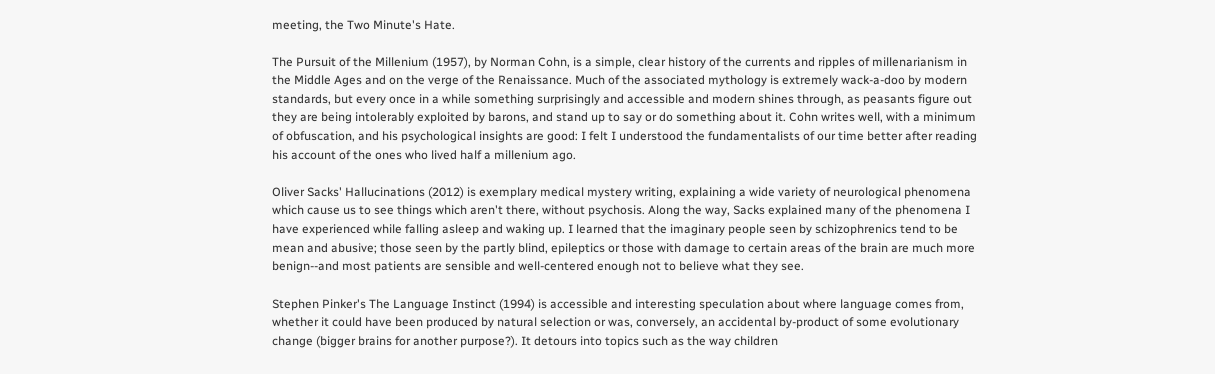meeting, the Two Minute's Hate.

The Pursuit of the Millenium (1957), by Norman Cohn, is a simple, clear history of the currents and ripples of millenarianism in the Middle Ages and on the verge of the Renaissance. Much of the associated mythology is extremely wack-a-doo by modern standards, but every once in a while something surprisingly and accessible and modern shines through, as peasants figure out they are being intolerably exploited by barons, and stand up to say or do something about it. Cohn writes well, with a minimum of obfuscation, and his psychological insights are good: I felt I understood the fundamentalists of our time better after reading his account of the ones who lived half a millenium ago.

Oliver Sacks' Hallucinations (2012) is exemplary medical mystery writing, explaining a wide variety of neurological phenomena which cause us to see things which aren't there, without psychosis. Along the way, Sacks explained many of the phenomena I have experienced while falling asleep and waking up. I learned that the imaginary people seen by schizophrenics tend to be mean and abusive; those seen by the partly blind, epileptics or those with damage to certain areas of the brain are much more benign--and most patients are sensible and well-centered enough not to believe what they see.

Stephen Pinker's The Language Instinct (1994) is accessible and interesting speculation about where language comes from, whether it could have been produced by natural selection or was, conversely, an accidental by-product of some evolutionary change (bigger brains for another purpose?). It detours into topics such as the way children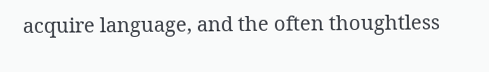acquire language, and the often thoughtless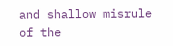and shallow misrule of the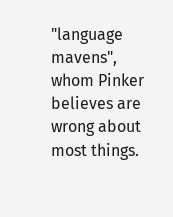"language mavens", whom Pinker believes are wrong about most things.